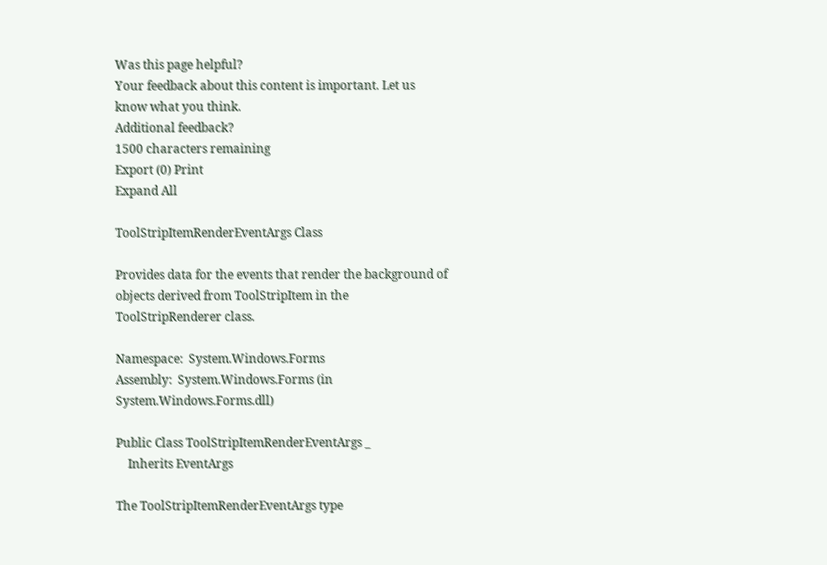Was this page helpful?
Your feedback about this content is important. Let us know what you think.
Additional feedback?
1500 characters remaining
Export (0) Print
Expand All

ToolStripItemRenderEventArgs Class

Provides data for the events that render the background of objects derived from ToolStripItem in the ToolStripRenderer class.

Namespace:  System.Windows.Forms
Assembly:  System.Windows.Forms (in System.Windows.Forms.dll)

Public Class ToolStripItemRenderEventArgs _
    Inherits EventArgs

The ToolStripItemRenderEventArgs type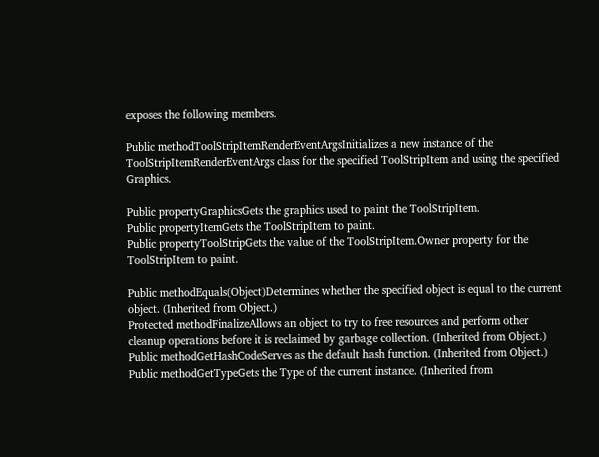exposes the following members.

Public methodToolStripItemRenderEventArgsInitializes a new instance of the ToolStripItemRenderEventArgs class for the specified ToolStripItem and using the specified Graphics.

Public propertyGraphicsGets the graphics used to paint the ToolStripItem.
Public propertyItemGets the ToolStripItem to paint.
Public propertyToolStripGets the value of the ToolStripItem.Owner property for the ToolStripItem to paint.

Public methodEquals(Object)Determines whether the specified object is equal to the current object. (Inherited from Object.)
Protected methodFinalizeAllows an object to try to free resources and perform other cleanup operations before it is reclaimed by garbage collection. (Inherited from Object.)
Public methodGetHashCodeServes as the default hash function. (Inherited from Object.)
Public methodGetTypeGets the Type of the current instance. (Inherited from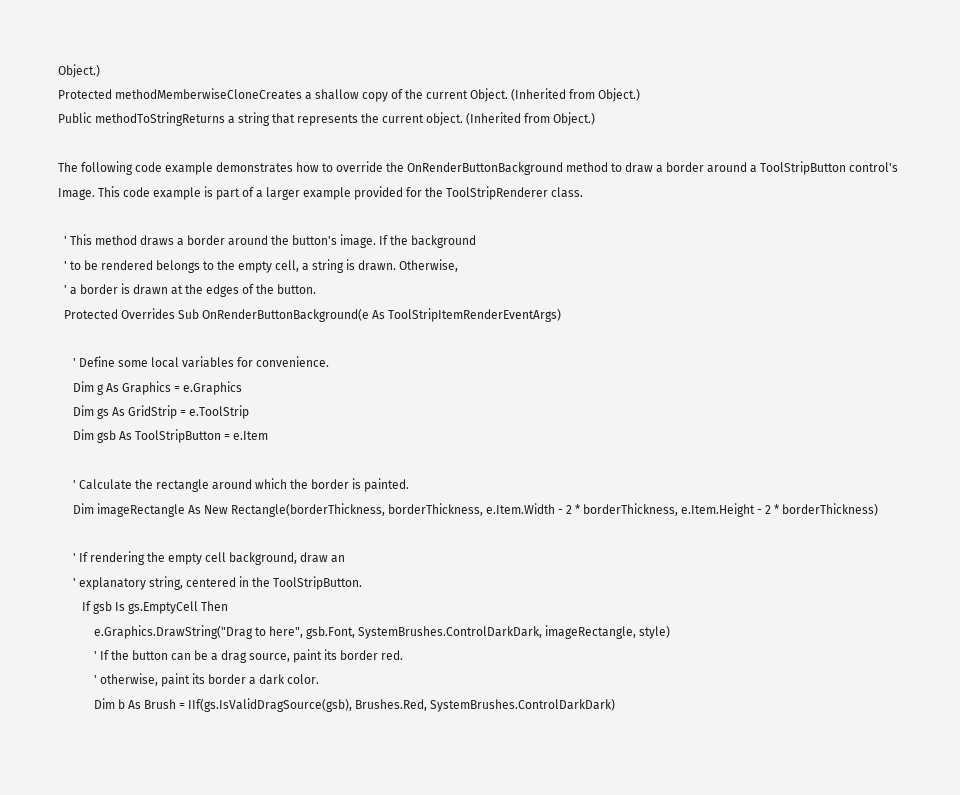Object.)
Protected methodMemberwiseCloneCreates a shallow copy of the current Object. (Inherited from Object.)
Public methodToStringReturns a string that represents the current object. (Inherited from Object.)

The following code example demonstrates how to override the OnRenderButtonBackground method to draw a border around a ToolStripButton control's Image. This code example is part of a larger example provided for the ToolStripRenderer class.

  ' This method draws a border around the button's image. If the background
  ' to be rendered belongs to the empty cell, a string is drawn. Otherwise,
  ' a border is drawn at the edges of the button.
  Protected Overrides Sub OnRenderButtonBackground(e As ToolStripItemRenderEventArgs)

     ' Define some local variables for convenience.
     Dim g As Graphics = e.Graphics
     Dim gs As GridStrip = e.ToolStrip
     Dim gsb As ToolStripButton = e.Item

     ' Calculate the rectangle around which the border is painted.
     Dim imageRectangle As New Rectangle(borderThickness, borderThickness, e.Item.Width - 2 * borderThickness, e.Item.Height - 2 * borderThickness)

     ' If rendering the empty cell background, draw an
     ' explanatory string, centered in the ToolStripButton.
        If gsb Is gs.EmptyCell Then
            e.Graphics.DrawString("Drag to here", gsb.Font, SystemBrushes.ControlDarkDark, imageRectangle, style)
            ' If the button can be a drag source, paint its border red.
            ' otherwise, paint its border a dark color.
            Dim b As Brush = IIf(gs.IsValidDragSource(gsb), Brushes.Red, SystemBrushes.ControlDarkDark)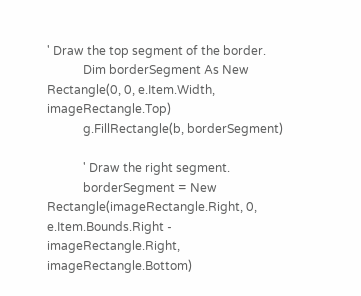' Draw the top segment of the border.
            Dim borderSegment As New Rectangle(0, 0, e.Item.Width, imageRectangle.Top)
            g.FillRectangle(b, borderSegment)

            ' Draw the right segment.
            borderSegment = New Rectangle(imageRectangle.Right, 0, e.Item.Bounds.Right - imageRectangle.Right, imageRectangle.Bottom)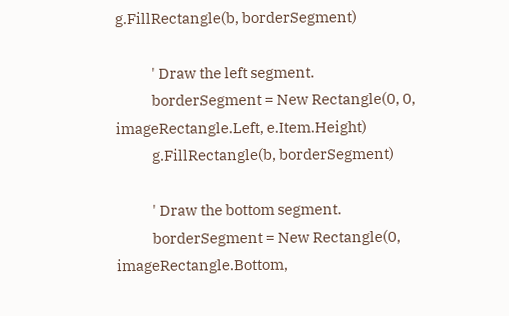g.FillRectangle(b, borderSegment)

            ' Draw the left segment.
            borderSegment = New Rectangle(0, 0, imageRectangle.Left, e.Item.Height)
            g.FillRectangle(b, borderSegment)

            ' Draw the bottom segment.
            borderSegment = New Rectangle(0, imageRectangle.Bottom,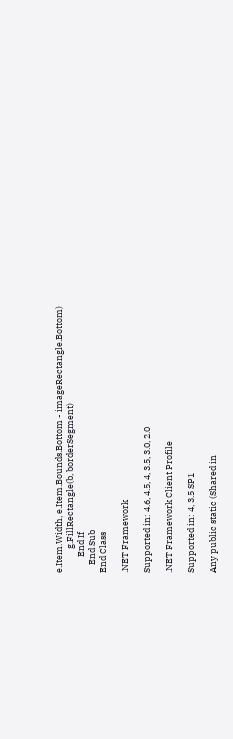e.Item.Width, e.Item.Bounds.Bottom - imageRectangle.Bottom)
            g.FillRectangle(b, borderSegment)
        End If
    End Sub
End Class

.NET Framework

Supported in: 4.6, 4.5, 4, 3.5, 3.0, 2.0

.NET Framework Client Profile

Supported in: 4, 3.5 SP1

Any public static (Shared in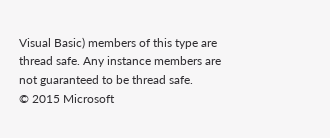Visual Basic) members of this type are thread safe. Any instance members are not guaranteed to be thread safe.
© 2015 Microsoft